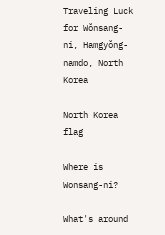Traveling Luck for Wŏnsang-ni, Hamgyŏng-namdo, North Korea

North Korea flag

Where is Wonsang-ni?

What's around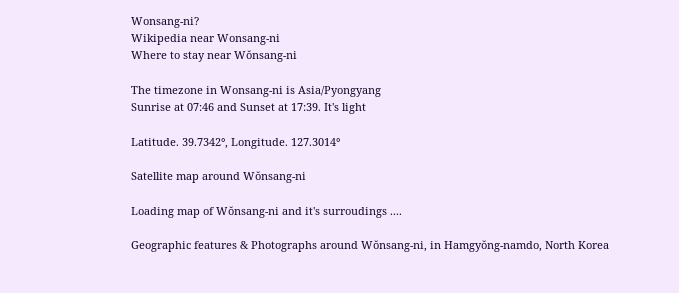Wonsang-ni?
Wikipedia near Wonsang-ni
Where to stay near Wŏnsang-ni

The timezone in Wonsang-ni is Asia/Pyongyang
Sunrise at 07:46 and Sunset at 17:39. It's light

Latitude. 39.7342°, Longitude. 127.3014°

Satellite map around Wŏnsang-ni

Loading map of Wŏnsang-ni and it's surroudings ....

Geographic features & Photographs around Wŏnsang-ni, in Hamgyŏng-namdo, North Korea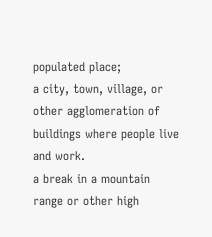populated place;
a city, town, village, or other agglomeration of buildings where people live and work.
a break in a mountain range or other high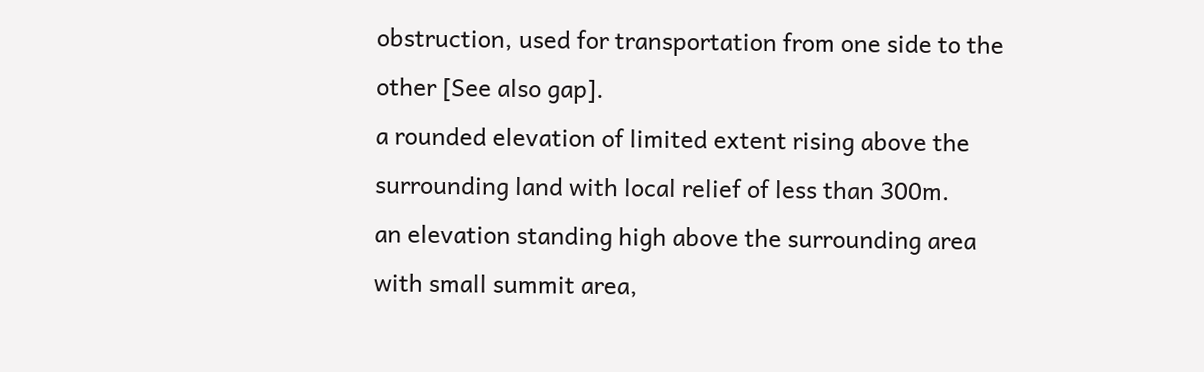obstruction, used for transportation from one side to the other [See also gap].
a rounded elevation of limited extent rising above the surrounding land with local relief of less than 300m.
an elevation standing high above the surrounding area with small summit area,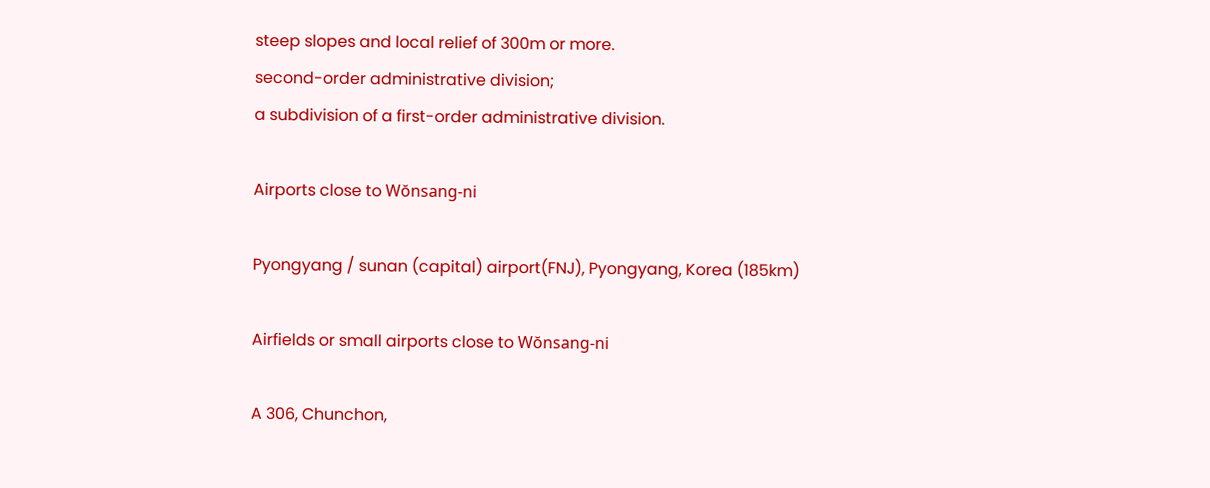steep slopes and local relief of 300m or more.
second-order administrative division;
a subdivision of a first-order administrative division.

Airports close to Wŏnsang-ni

Pyongyang / sunan (capital) airport(FNJ), Pyongyang, Korea (185km)

Airfields or small airports close to Wŏnsang-ni

A 306, Chunchon,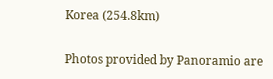Korea (254.8km)

Photos provided by Panoramio are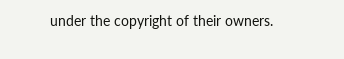under the copyright of their owners.